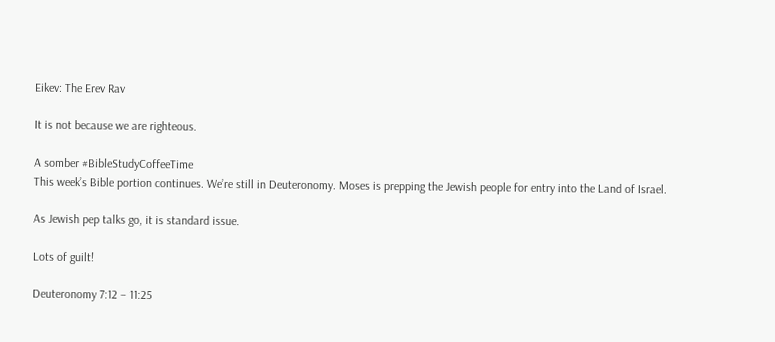Eikev: The Erev Rav

It is not because we are righteous.

A somber #BibleStudyCoffeeTime
This week’s Bible portion continues. We’re still in Deuteronomy. Moses is prepping the Jewish people for entry into the Land of Israel.

As Jewish pep talks go, it is standard issue.

Lots of guilt!

Deuteronomy 7:12 – 11:25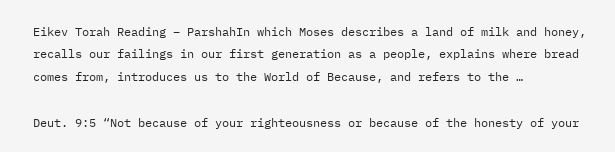Eikev Torah Reading – ParshahIn which Moses describes a land of milk and honey, recalls our failings in our first generation as a people, explains where bread comes from, introduces us to the World of Because, and refers to the …

Deut. 9:5 “Not because of your righteousness or because of the honesty of your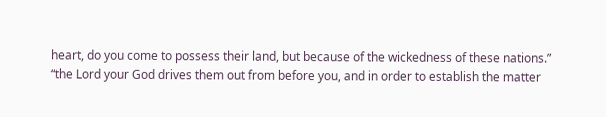heart, do you come to possess their land, but because of the wickedness of these nations.”
“the Lord your God drives them out from before you, and in order to establish the matter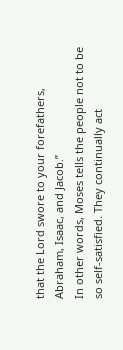that the Lord swore to your forefathers, Abraham, Isaac, and Jacob.”
In other words, Moses tells the people not to be so self-satisfied. They continually act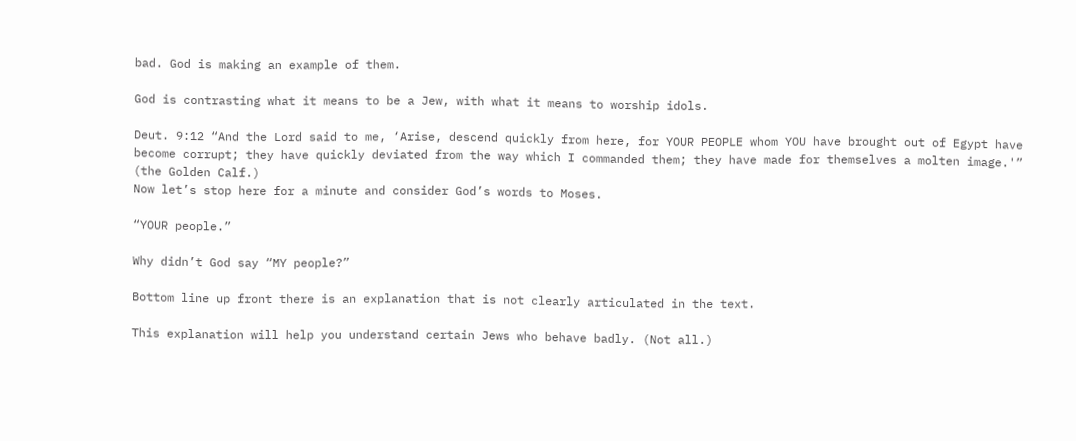bad. God is making an example of them.

God is contrasting what it means to be a Jew, with what it means to worship idols.

Deut. 9:12 “And the Lord said to me, ‘Arise, descend quickly from here, for YOUR PEOPLE whom YOU have brought out of Egypt have become corrupt; they have quickly deviated from the way which I commanded them; they have made for themselves a molten image.'” (the Golden Calf.)
Now let’s stop here for a minute and consider God’s words to Moses.

“YOUR people.”

Why didn’t God say “MY people?”

Bottom line up front there is an explanation that is not clearly articulated in the text.

This explanation will help you understand certain Jews who behave badly. (Not all.)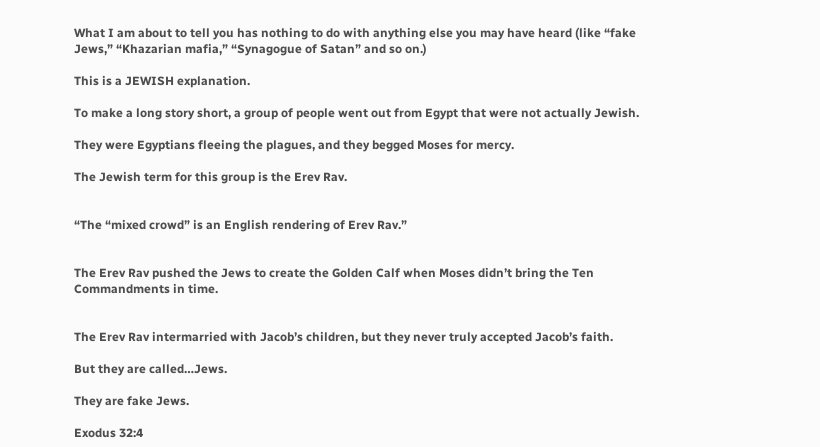What I am about to tell you has nothing to do with anything else you may have heard (like “fake Jews,” “Khazarian mafia,” “Synagogue of Satan” and so on.)

This is a JEWISH explanation.

To make a long story short, a group of people went out from Egypt that were not actually Jewish.

They were Egyptians fleeing the plagues, and they begged Moses for mercy.

The Jewish term for this group is the Erev Rav.


“The “mixed crowd” is an English rendering of Erev Rav.”


The Erev Rav pushed the Jews to create the Golden Calf when Moses didn’t bring the Ten Commandments in time.


The Erev Rav intermarried with Jacob’s children, but they never truly accepted Jacob’s faith.

But they are called…Jews.

They are fake Jews.

Exodus 32:4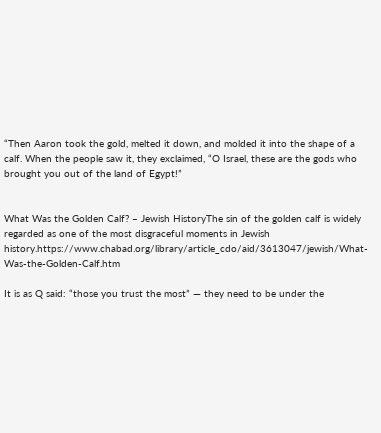“Then Aaron took the gold, melted it down, and molded it into the shape of a calf. When the people saw it, they exclaimed, “O Israel, these are the gods who brought you out of the land of Egypt!”


What Was the Golden Calf? – Jewish HistoryThe sin of the golden calf is widely regarded as one of the most disgraceful moments in Jewish history.https://www.chabad.org/library/article_cdo/aid/3613047/jewish/What-Was-the-Golden-Calf.htm

It is as Q said: “those you trust the most” — they need to be under the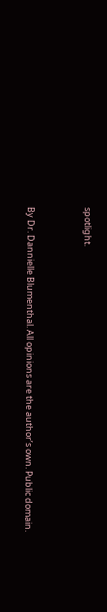spotlight.


By Dr. Dannielle Blumenthal. All opinions are the author’s own. Public domain.